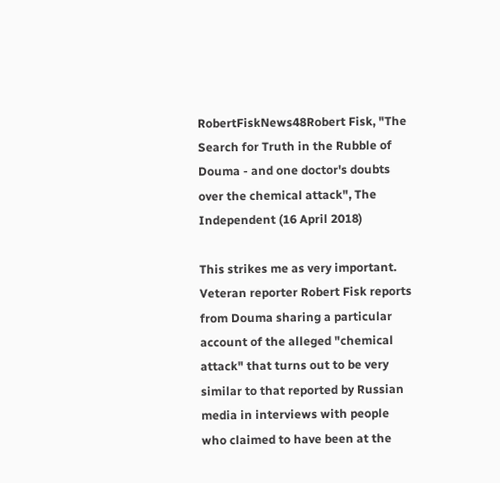RobertFiskNews48Robert Fisk, "The Search for Truth in the Rubble of Douma - and one doctor's doubts over the chemical attack", The Independent (16 April 2018)

This strikes me as very important. Veteran reporter Robert Fisk reports from Douma sharing a particular account of the alleged "chemical attack" that turns out to be very similar to that reported by Russian media in interviews with people who claimed to have been at the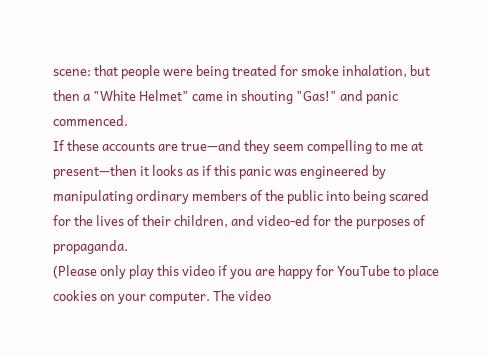scene: that people were being treated for smoke inhalation, but then a "White Helmet" came in shouting "Gas!" and panic commenced.
If these accounts are true—and they seem compelling to me at present—then it looks as if this panic was engineered by manipulating ordinary members of the public into being scared for the lives of their children, and video-ed for the purposes of propaganda.
(Please only play this video if you are happy for YouTube to place cookies on your computer. The video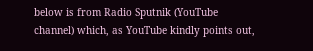below is from Radio Sputnik (YouTube channel) which, as YouTube kindly points out,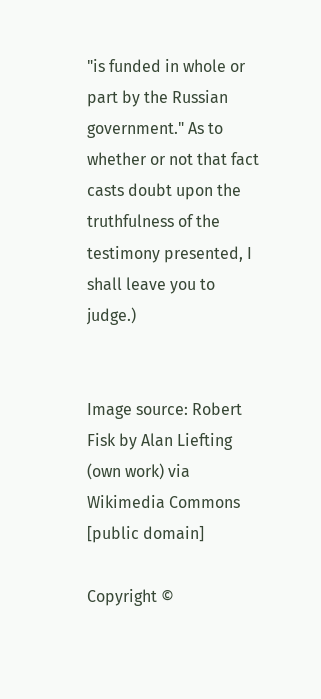"is funded in whole or part by the Russian government." As to whether or not that fact casts doubt upon the truthfulness of the testimony presented, I shall leave you to judge.)


Image source: Robert Fisk by Alan Liefting (own work) via Wikimedia Commons [public domain]

Copyright ©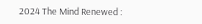2024 The Mind Renewed :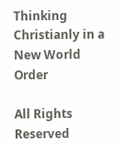Thinking Christianly in a New World Order

All Rights Reserved